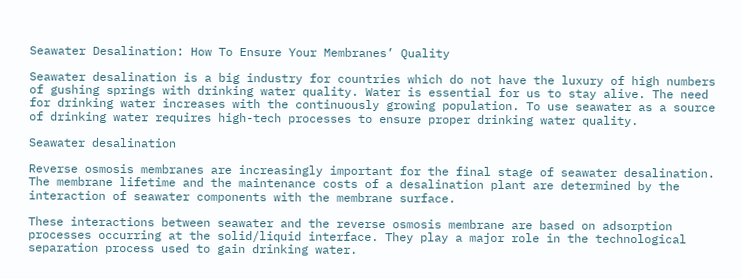Seawater Desalination: How To Ensure Your Membranes’ Quality

Seawater desalination is a big industry for countries which do not have the luxury of high numbers of gushing springs with drinking water quality. Water is essential for us to stay alive. The need for drinking water increases with the continuously growing population. To use seawater as a source of drinking water requires high-tech processes to ensure proper drinking water quality.

Seawater desalination

Reverse osmosis membranes are increasingly important for the final stage of seawater desalination. The membrane lifetime and the maintenance costs of a desalination plant are determined by the interaction of seawater components with the membrane surface.

These interactions between seawater and the reverse osmosis membrane are based on adsorption processes occurring at the solid/liquid interface. They play a major role in the technological separation process used to gain drinking water.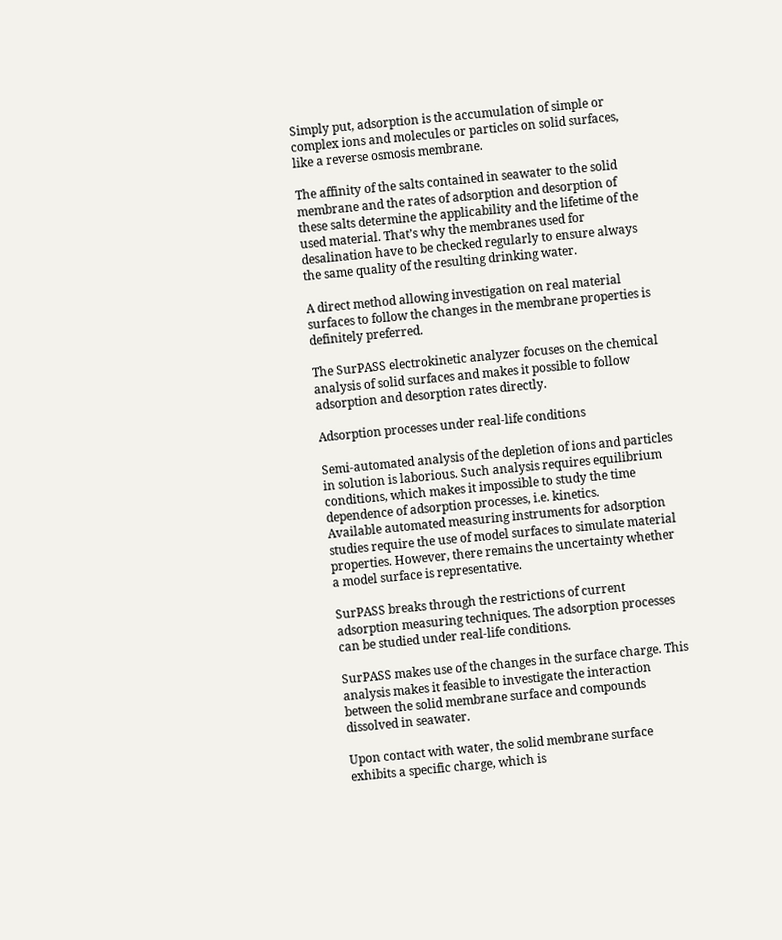Simply put, adsorption is the accumulation of simple or complex ions and molecules or particles on solid surfaces, like a reverse osmosis membrane.

The affinity of the salts contained in seawater to the solid membrane and the rates of adsorption and desorption of these salts determine the applicability and the lifetime of the used material. That’s why the membranes used for desalination have to be checked regularly to ensure always the same quality of the resulting drinking water.

A direct method allowing investigation on real material surfaces to follow the changes in the membrane properties is definitely preferred.

The SurPASS electrokinetic analyzer focuses on the chemical analysis of solid surfaces and makes it possible to follow adsorption and desorption rates directly.

Adsorption processes under real-life conditions

Semi-automated analysis of the depletion of ions and particles in solution is laborious. Such analysis requires equilibrium conditions, which makes it impossible to study the time dependence of adsorption processes, i.e. kinetics.
Available automated measuring instruments for adsorption studies require the use of model surfaces to simulate material properties. However, there remains the uncertainty whether a model surface is representative.

SurPASS breaks through the restrictions of current adsorption measuring techniques. The adsorption processes can be studied under real-life conditions.

SurPASS makes use of the changes in the surface charge. This analysis makes it feasible to investigate the interaction between the solid membrane surface and compounds dissolved in seawater.

Upon contact with water, the solid membrane surface exhibits a specific charge, which is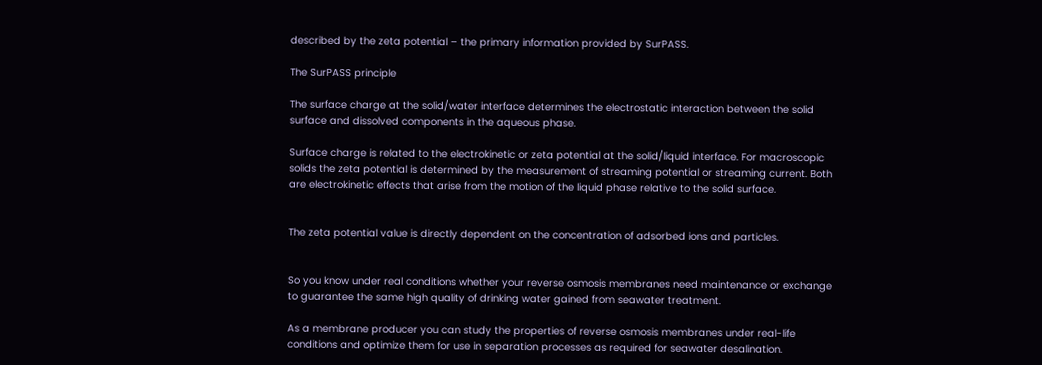described by the zeta potential – the primary information provided by SurPASS.

The SurPASS principle

The surface charge at the solid/water interface determines the electrostatic interaction between the solid surface and dissolved components in the aqueous phase.

Surface charge is related to the electrokinetic or zeta potential at the solid/liquid interface. For macroscopic solids the zeta potential is determined by the measurement of streaming potential or streaming current. Both are electrokinetic effects that arise from the motion of the liquid phase relative to the solid surface.


The zeta potential value is directly dependent on the concentration of adsorbed ions and particles.


So you know under real conditions whether your reverse osmosis membranes need maintenance or exchange to guarantee the same high quality of drinking water gained from seawater treatment.

As a membrane producer you can study the properties of reverse osmosis membranes under real-life conditions and optimize them for use in separation processes as required for seawater desalination.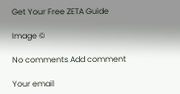Get Your Free ZETA Guide

Image ©

No comments Add comment

Your email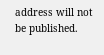address will not be published.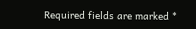Required fields are marked *